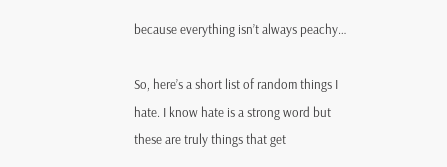because everything isn’t always peachy…

So, here’s a short list of random things I hate. I know hate is a strong word but these are truly things that get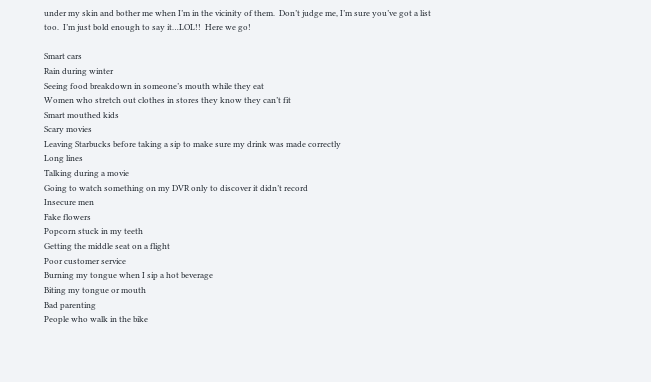under my skin and bother me when I’m in the vicinity of them.  Don’t judge me, I’m sure you’ve got a list too.  I’m just bold enough to say it…LOL!!  Here we go!

Smart cars
Rain during winter
Seeing food breakdown in someone’s mouth while they eat
Women who stretch out clothes in stores they know they can’t fit
Smart mouthed kids
Scary movies
Leaving Starbucks before taking a sip to make sure my drink was made correctly
Long lines
Talking during a movie
Going to watch something on my DVR only to discover it didn’t record
Insecure men
Fake flowers
Popcorn stuck in my teeth
Getting the middle seat on a flight
Poor customer service
Burning my tongue when I sip a hot beverage
Biting my tongue or mouth
Bad parenting
People who walk in the bike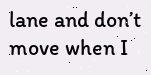lane and don’t move when I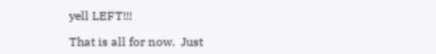yell LEFT!!!

That is all for now.  Just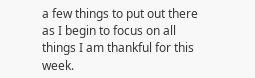a few things to put out there as I begin to focus on all things I am thankful for this week.